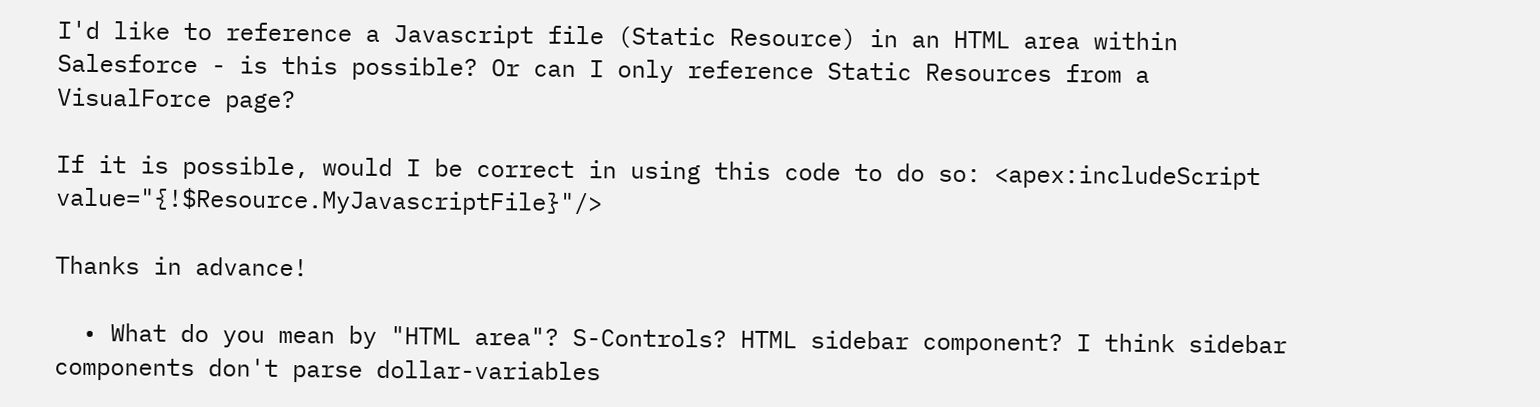I'd like to reference a Javascript file (Static Resource) in an HTML area within Salesforce - is this possible? Or can I only reference Static Resources from a VisualForce page?

If it is possible, would I be correct in using this code to do so: <apex:includeScript value="{!$Resource.MyJavascriptFile}"/>

Thanks in advance!

  • What do you mean by "HTML area"? S-Controls? HTML sidebar component? I think sidebar components don't parse dollar-variables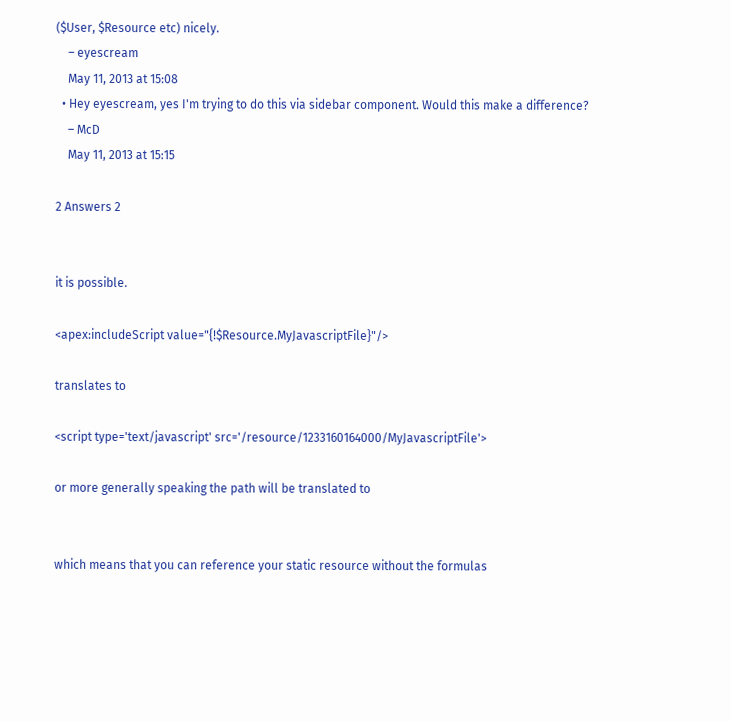($User, $Resource etc) nicely.
    – eyescream
    May 11, 2013 at 15:08
  • Hey eyescream, yes I'm trying to do this via sidebar component. Would this make a difference?
    – McD
    May 11, 2013 at 15:15

2 Answers 2


it is possible.

<apex:includeScript value="{!$Resource.MyJavascriptFile}"/>

translates to

<script type='text/javascript' src='/resource/1233160164000/MyJavascriptFile'>

or more generally speaking the path will be translated to


which means that you can reference your static resource without the formulas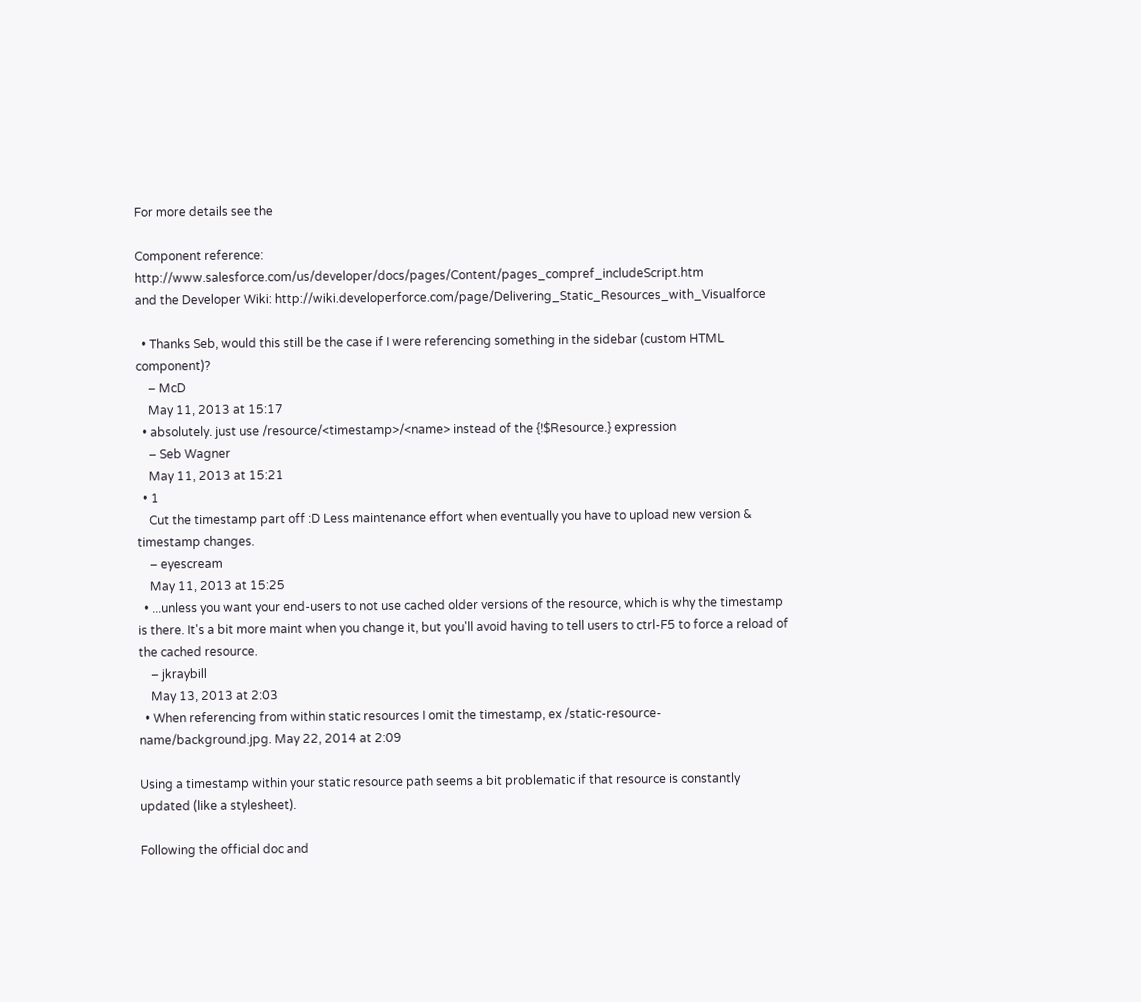For more details see the

Component reference: http://www.salesforce.com/us/developer/docs/pages/Content/pages_compref_includeScript.htm
and the Developer Wiki: http://wiki.developerforce.com/page/Delivering_Static_Resources_with_Visualforce

  • Thanks Seb, would this still be the case if I were referencing something in the sidebar (custom HTML component)?
    – McD
    May 11, 2013 at 15:17
  • absolutely. just use /resource/<timestamp>/<name> instead of the {!$Resource.} expression
    – Seb Wagner
    May 11, 2013 at 15:21
  • 1
    Cut the timestamp part off :D Less maintenance effort when eventually you have to upload new version & timestamp changes.
    – eyescream
    May 11, 2013 at 15:25
  • ...unless you want your end-users to not use cached older versions of the resource, which is why the timestamp is there. It's a bit more maint when you change it, but you'll avoid having to tell users to ctrl-F5 to force a reload of the cached resource.
    – jkraybill
    May 13, 2013 at 2:03
  • When referencing from within static resources I omit the timestamp, ex /static-resource-name/background.jpg. May 22, 2014 at 2:09

Using a timestamp within your static resource path seems a bit problematic if that resource is constantly updated (like a stylesheet).

Following the official doc and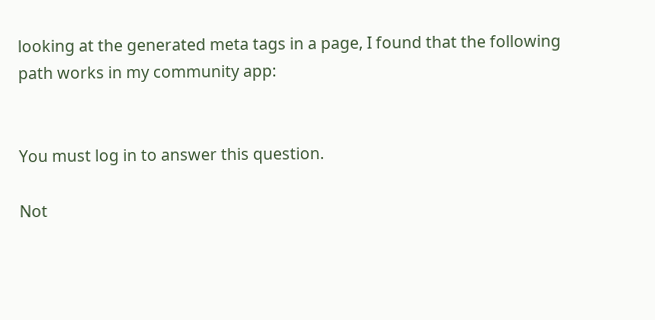looking at the generated meta tags in a page, I found that the following path works in my community app:


You must log in to answer this question.

Not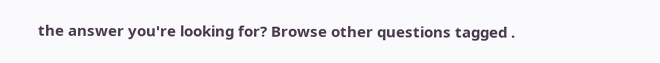the answer you're looking for? Browse other questions tagged .